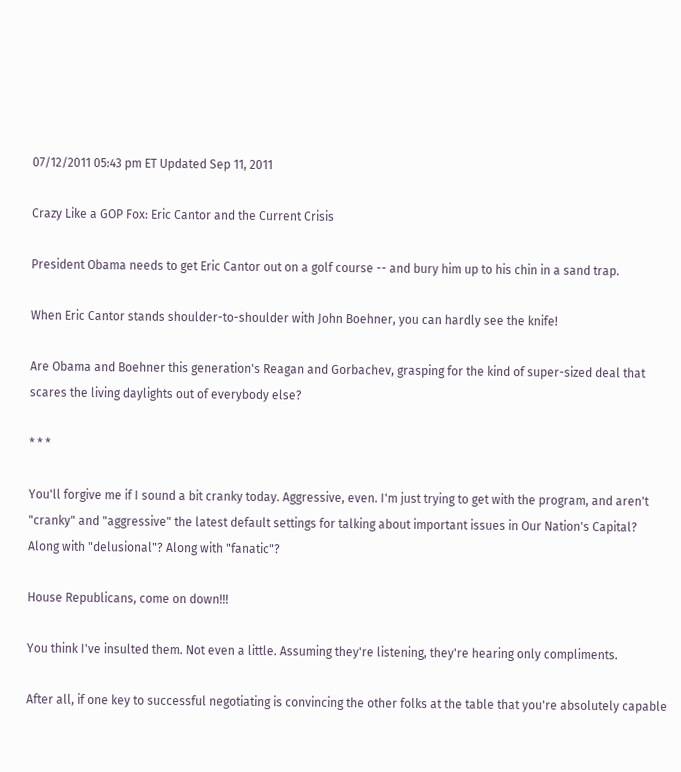07/12/2011 05:43 pm ET Updated Sep 11, 2011

Crazy Like a GOP Fox: Eric Cantor and the Current Crisis

President Obama needs to get Eric Cantor out on a golf course -- and bury him up to his chin in a sand trap.

When Eric Cantor stands shoulder-to-shoulder with John Boehner, you can hardly see the knife!

Are Obama and Boehner this generation's Reagan and Gorbachev, grasping for the kind of super-sized deal that scares the living daylights out of everybody else?

* * *

You'll forgive me if I sound a bit cranky today. Aggressive, even. I'm just trying to get with the program, and aren't "cranky" and "aggressive" the latest default settings for talking about important issues in Our Nation's Capital? Along with "delusional"? Along with "fanatic"?

House Republicans, come on down!!!

You think I've insulted them. Not even a little. Assuming they're listening, they're hearing only compliments.

After all, if one key to successful negotiating is convincing the other folks at the table that you're absolutely capable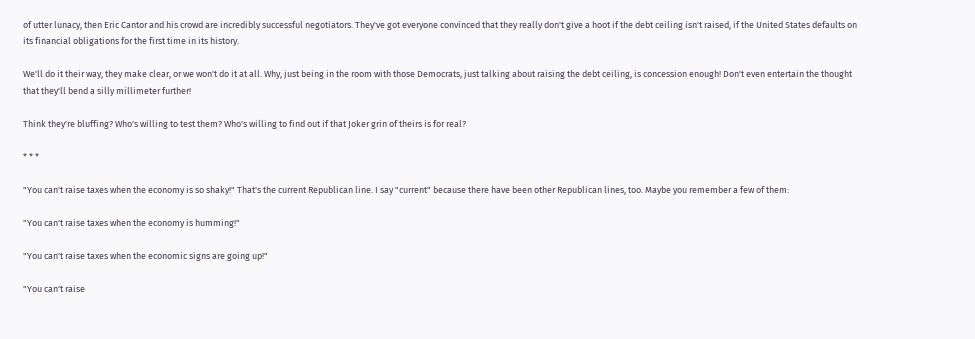of utter lunacy, then Eric Cantor and his crowd are incredibly successful negotiators. They've got everyone convinced that they really don't give a hoot if the debt ceiling isn't raised, if the United States defaults on its financial obligations for the first time in its history.

We'll do it their way, they make clear, or we won't do it at all. Why, just being in the room with those Democrats, just talking about raising the debt ceiling, is concession enough! Don't even entertain the thought that they'll bend a silly millimeter further!

Think they're bluffing? Who's willing to test them? Who's willing to find out if that Joker grin of theirs is for real?

* * *

"You can't raise taxes when the economy is so shaky!" That's the current Republican line. I say "current" because there have been other Republican lines, too. Maybe you remember a few of them:

"You can't raise taxes when the economy is humming!"

"You can't raise taxes when the economic signs are going up!"

"You can't raise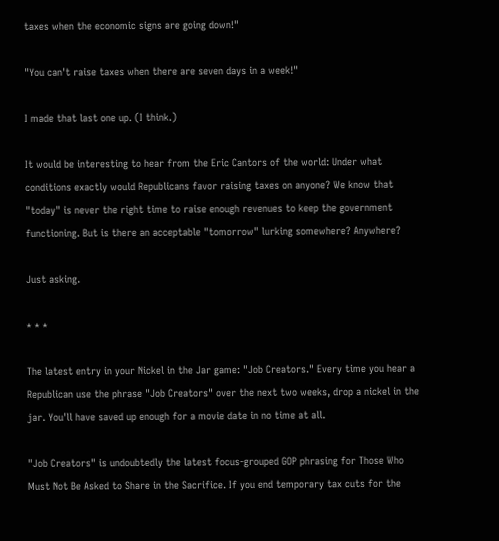taxes when the economic signs are going down!"

"You can't raise taxes when there are seven days in a week!"

I made that last one up. (I think.)

It would be interesting to hear from the Eric Cantors of the world: Under what conditions exactly would Republicans favor raising taxes on anyone? We know that "today" is never the right time to raise enough revenues to keep the government functioning. But is there an acceptable "tomorrow" lurking somewhere? Anywhere?

Just asking.

* * *

The latest entry in your Nickel in the Jar game: "Job Creators." Every time you hear a Republican use the phrase "Job Creators" over the next two weeks, drop a nickel in the jar. You'll have saved up enough for a movie date in no time at all.

"Job Creators" is undoubtedly the latest focus-grouped GOP phrasing for Those Who Must Not Be Asked to Share in the Sacrifice. If you end temporary tax cuts for the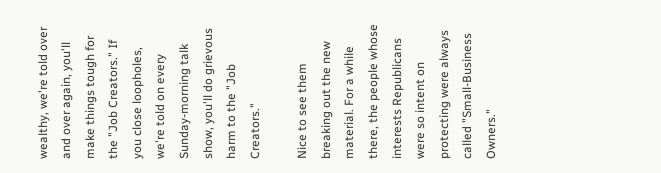wealthy, we're told over and over again, you'll make things tough for the "Job Creators." If you close loopholes, we're told on every Sunday-morning talk show, you'll do grievous harm to the "Job Creators."

Nice to see them breaking out the new material. For a while there, the people whose interests Republicans were so intent on protecting were always called "Small-Business Owners."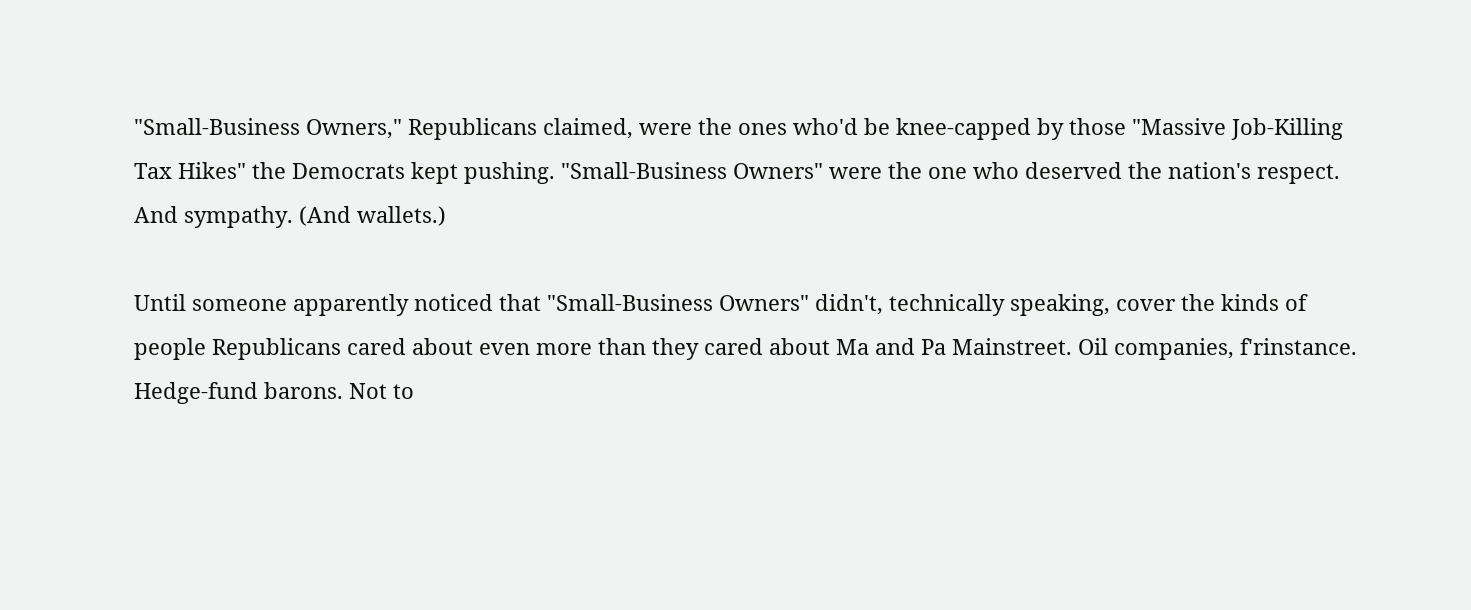"Small-Business Owners," Republicans claimed, were the ones who'd be knee-capped by those "Massive Job-Killing Tax Hikes" the Democrats kept pushing. "Small-Business Owners" were the one who deserved the nation's respect. And sympathy. (And wallets.)

Until someone apparently noticed that "Small-Business Owners" didn't, technically speaking, cover the kinds of people Republicans cared about even more than they cared about Ma and Pa Mainstreet. Oil companies, f'rinstance. Hedge-fund barons. Not to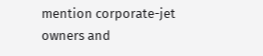mention corporate-jet owners and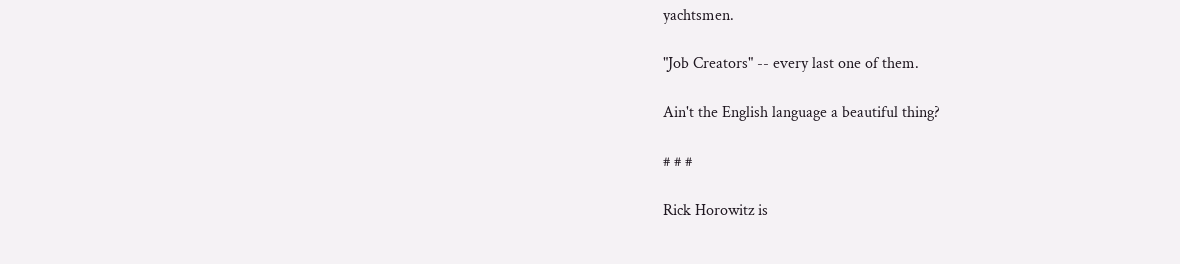yachtsmen.

"Job Creators" -- every last one of them.

Ain't the English language a beautiful thing?

# # #

Rick Horowitz is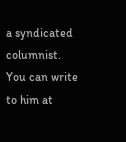a syndicated columnist. You can write to him at